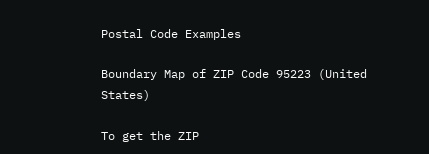Postal Code Examples

Boundary Map of ZIP Code 95223 (United States)

To get the ZIP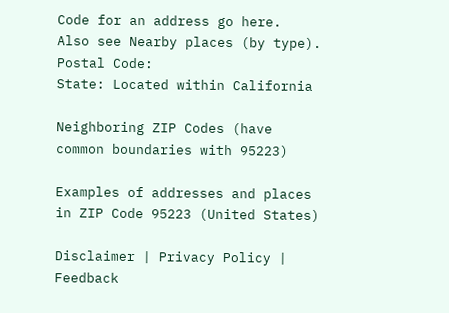Code for an address go here.  Also see Nearby places (by type).
Postal Code:
State: Located within California

Neighboring ZIP Codes (have common boundaries with 95223)

Examples of addresses and places in ZIP Code 95223 (United States)

Disclaimer | Privacy Policy | Feedback